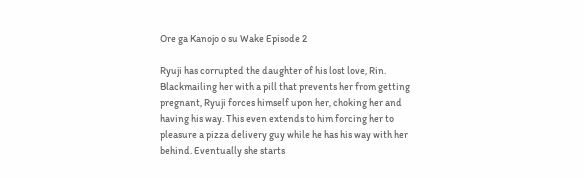Ore ga Kanojo o su Wake Episode 2

Ryuji has corrupted the daughter of his lost love, Rin. Blackmailing her with a pill that prevents her from getting pregnant, Ryuji forces himself upon her, choking her and having his way. This even extends to him forcing her to pleasure a pizza delivery guy while he has his way with her behind. Eventually she starts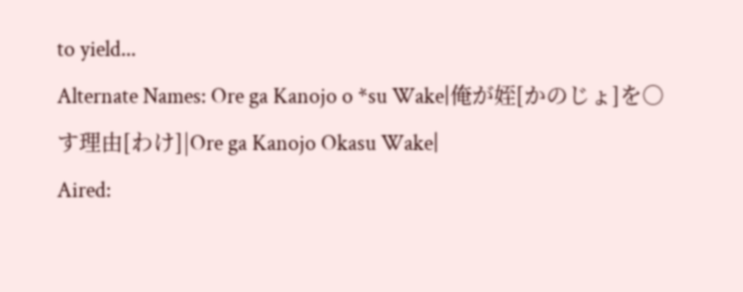to yield...
Alternate Names: Ore ga Kanojo o *su Wake|俺が姪[かのじょ]を○す理由[わけ]|Ore ga Kanojo Okasu Wake|
Aired: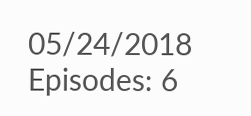05/24/2018
Episodes: 6